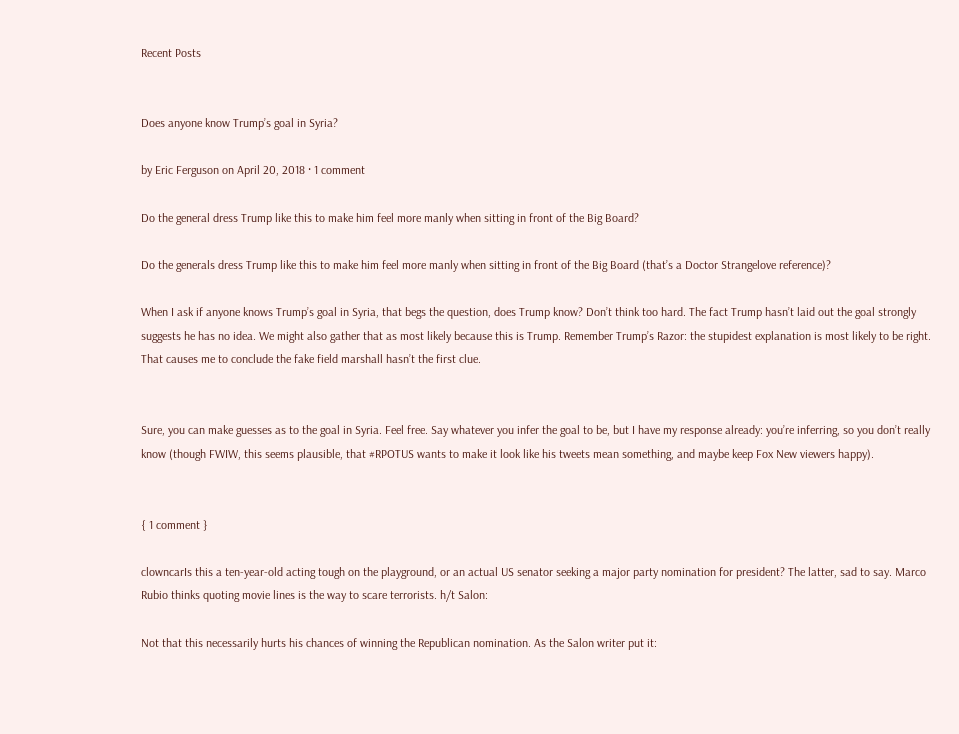Recent Posts


Does anyone know Trump’s goal in Syria?

by Eric Ferguson on April 20, 2018 · 1 comment

Do the general dress Trump like this to make him feel more manly when sitting in front of the Big Board?

Do the generals dress Trump like this to make him feel more manly when sitting in front of the Big Board (that’s a Doctor Strangelove reference)?

When I ask if anyone knows Trump’s goal in Syria, that begs the question, does Trump know? Don’t think too hard. The fact Trump hasn’t laid out the goal strongly suggests he has no idea. We might also gather that as most likely because this is Trump. Remember Trump’s Razor: the stupidest explanation is most likely to be right. That causes me to conclude the fake field marshall hasn’t the first clue.


Sure, you can make guesses as to the goal in Syria. Feel free. Say whatever you infer the goal to be, but I have my response already: you’re inferring, so you don’t really know (though FWIW, this seems plausible, that #RPOTUS wants to make it look like his tweets mean something, and maybe keep Fox New viewers happy).


{ 1 comment }

clowncarIs this a ten-year-old acting tough on the playground, or an actual US senator seeking a major party nomination for president? The latter, sad to say. Marco Rubio thinks quoting movie lines is the way to scare terrorists. h/t Salon:

Not that this necessarily hurts his chances of winning the Republican nomination. As the Salon writer put it: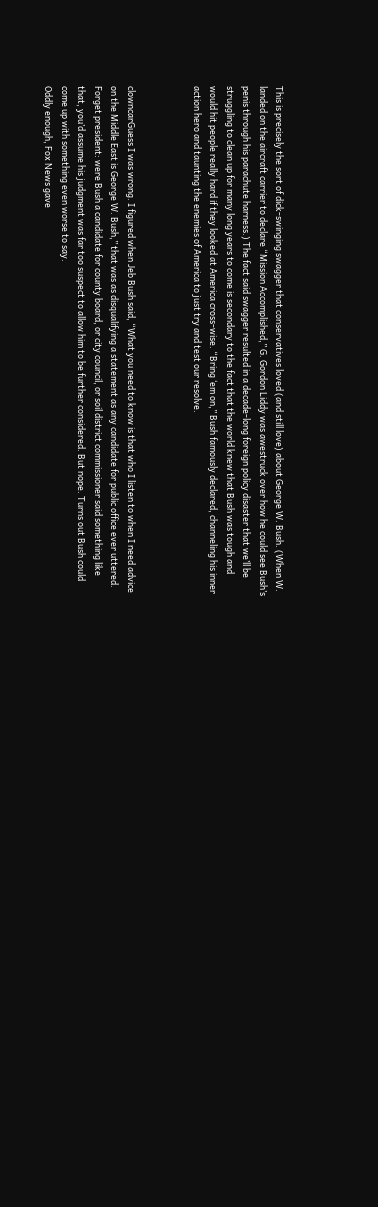This is precisely the sort of dick-swinging swagger that conservatives loved (and still love) about George W. Bush. (When W. landed on the aircraft carrier to declare “Mission Accomplished,” G. Gordon Liddy was awestruck over how he could see Bush’s penis through his parachute harness.) The fact said swagger resulted in a decade-long foreign policy disaster that we’ll be struggling to clean up for many long years to come is secondary to the fact that the world knew that Bush was tough and would hit people really hard if they looked at America cross-wise. “Bring ‘em on,” Bush famously declared, channeling his inner action hero and taunting the enemies of America to just try and test our resolve.



clowncarGuess I was wrong. I figured when Jeb Bush said, “What you need to know is that who I listen to when I need advice on the Middle East is George W. Bush,” that was as disqualifying a statement as any candidate for public office ever uttered. Forget president: were Bush a candidate for county board, or city council, or soil district commissioner said something like that, you’d assume his judgment was far too suspect to allow him to be further considered. But nope. Turns out Bush could come up with something even worse to say.
Oddly enough, Fox News gave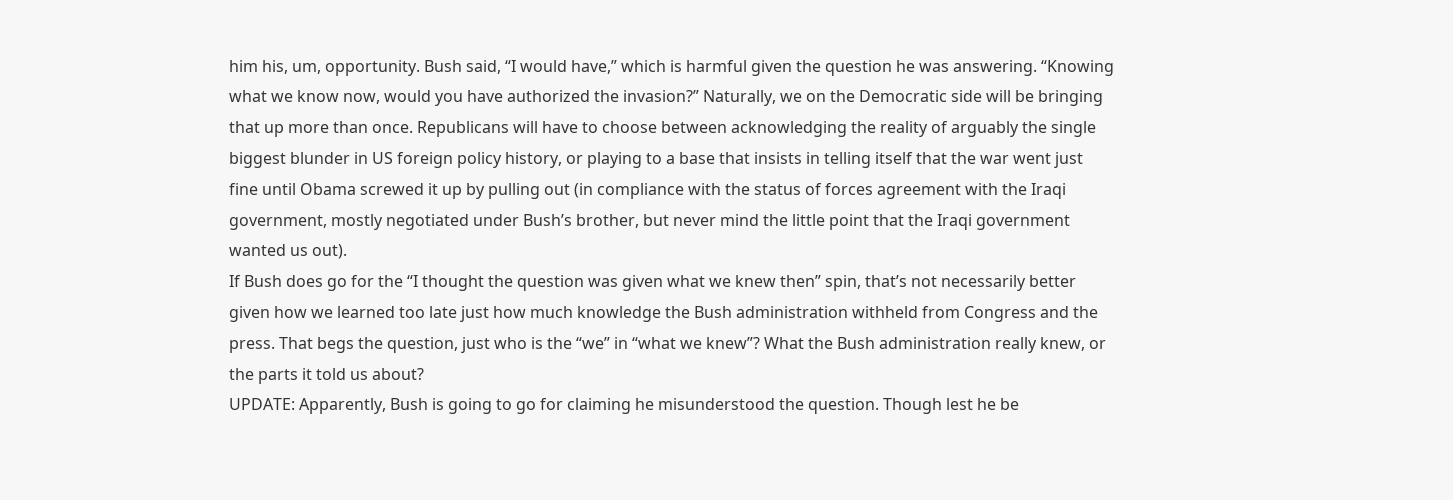him his, um, opportunity. Bush said, “I would have,” which is harmful given the question he was answering. “Knowing what we know now, would you have authorized the invasion?” Naturally, we on the Democratic side will be bringing that up more than once. Republicans will have to choose between acknowledging the reality of arguably the single biggest blunder in US foreign policy history, or playing to a base that insists in telling itself that the war went just fine until Obama screwed it up by pulling out (in compliance with the status of forces agreement with the Iraqi government, mostly negotiated under Bush’s brother, but never mind the little point that the Iraqi government wanted us out).
If Bush does go for the “I thought the question was given what we knew then” spin, that’s not necessarily better given how we learned too late just how much knowledge the Bush administration withheld from Congress and the press. That begs the question, just who is the “we” in “what we knew”? What the Bush administration really knew, or the parts it told us about?
UPDATE: Apparently, Bush is going to go for claiming he misunderstood the question. Though lest he be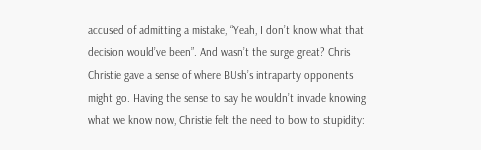accused of admitting a mistake, “Yeah, I don’t know what that decision would’ve been”. And wasn’t the surge great? Chris Christie gave a sense of where BUsh’s intraparty opponents might go. Having the sense to say he wouldn’t invade knowing what we know now, Christie felt the need to bow to stupidity: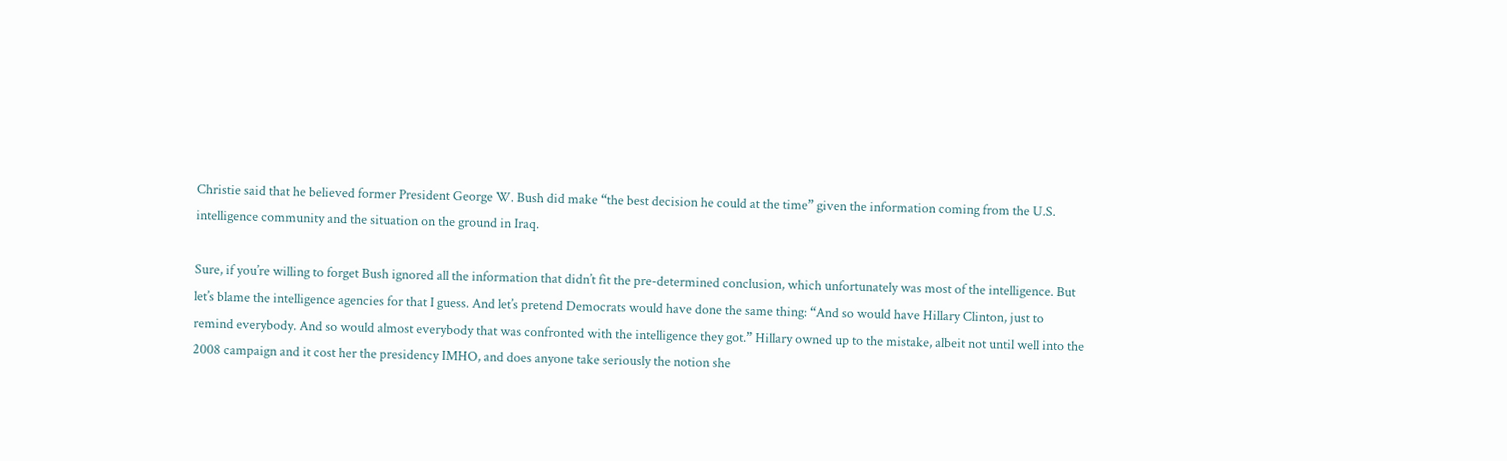Christie said that he believed former President George W. Bush did make “the best decision he could at the time” given the information coming from the U.S. intelligence community and the situation on the ground in Iraq.

Sure, if you’re willing to forget Bush ignored all the information that didn’t fit the pre-determined conclusion, which unfortunately was most of the intelligence. But let’s blame the intelligence agencies for that I guess. And let’s pretend Democrats would have done the same thing: “And so would have Hillary Clinton, just to remind everybody. And so would almost everybody that was confronted with the intelligence they got.” Hillary owned up to the mistake, albeit not until well into the 2008 campaign and it cost her the presidency IMHO, and does anyone take seriously the notion she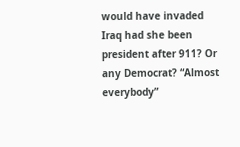would have invaded Iraq had she been president after 911? Or any Democrat? “Almost everybody”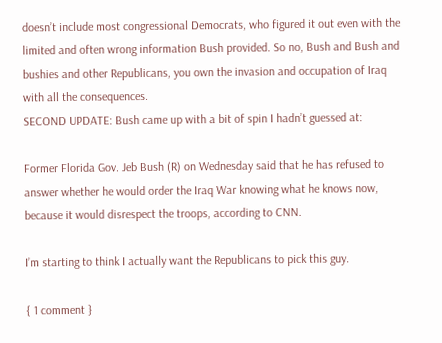doesn’t include most congressional Democrats, who figured it out even with the limited and often wrong information Bush provided. So no, Bush and Bush and bushies and other Republicans, you own the invasion and occupation of Iraq with all the consequences.
SECOND UPDATE: Bush came up with a bit of spin I hadn’t guessed at:

Former Florida Gov. Jeb Bush (R) on Wednesday said that he has refused to answer whether he would order the Iraq War knowing what he knows now, because it would disrespect the troops, according to CNN.

I’m starting to think I actually want the Republicans to pick this guy.

{ 1 comment }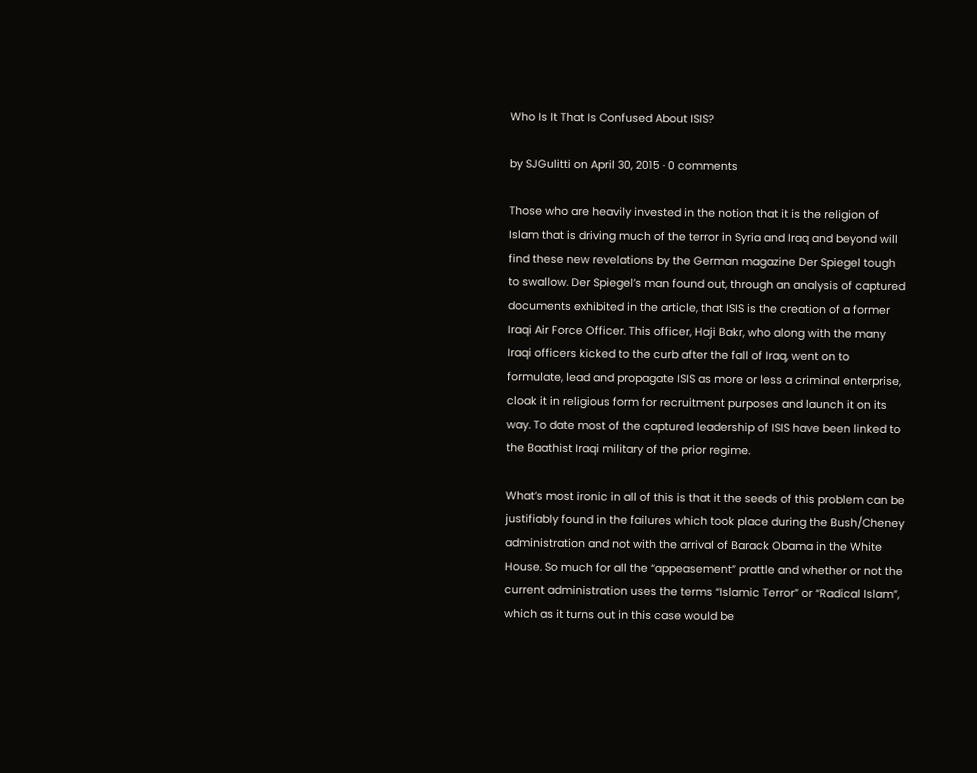Who Is It That Is Confused About ISIS?

by SJGulitti on April 30, 2015 · 0 comments

Those who are heavily invested in the notion that it is the religion of Islam that is driving much of the terror in Syria and Iraq and beyond will find these new revelations by the German magazine Der Spiegel tough to swallow. Der Spiegel’s man found out, through an analysis of captured documents exhibited in the article, that ISIS is the creation of a former Iraqi Air Force Officer. This officer, Haji Bakr, who along with the many Iraqi officers kicked to the curb after the fall of Iraq, went on to formulate, lead and propagate ISIS as more or less a criminal enterprise, cloak it in religious form for recruitment purposes and launch it on its way. To date most of the captured leadership of ISIS have been linked to the Baathist Iraqi military of the prior regime.

What’s most ironic in all of this is that it the seeds of this problem can be justifiably found in the failures which took place during the Bush/Cheney administration and not with the arrival of Barack Obama in the White House. So much for all the “appeasement” prattle and whether or not the current administration uses the terms “Islamic Terror” or “Radical Islam”, which as it turns out in this case would be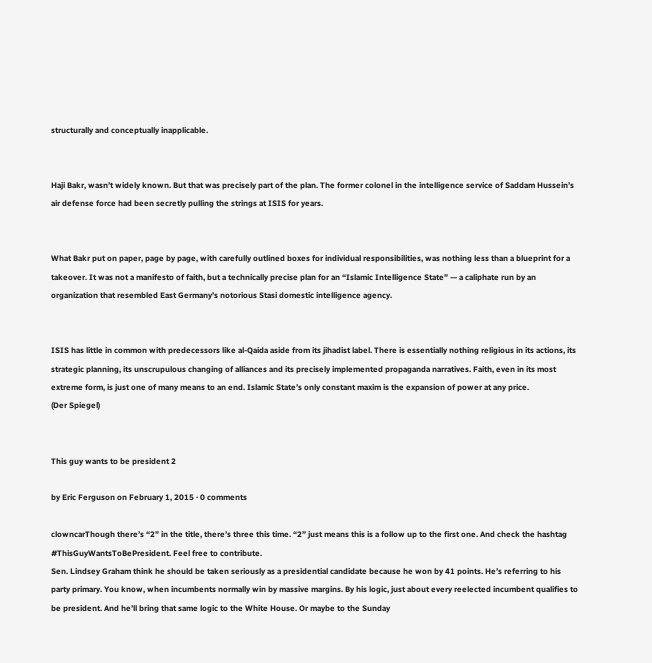structurally and conceptually inapplicable.


Haji Bakr, wasn’t widely known. But that was precisely part of the plan. The former colonel in the intelligence service of Saddam Hussein’s air defense force had been secretly pulling the strings at ISIS for years.


What Bakr put on paper, page by page, with carefully outlined boxes for individual responsibilities, was nothing less than a blueprint for a takeover. It was not a manifesto of faith, but a technically precise plan for an “Islamic Intelligence State” — a caliphate run by an organization that resembled East Germany’s notorious Stasi domestic intelligence agency.


ISIS has little in common with predecessors like al-Qaida aside from its jihadist label. There is essentially nothing religious in its actions, its strategic planning, its unscrupulous changing of alliances and its precisely implemented propaganda narratives. Faith, even in its most extreme form, is just one of many means to an end. Islamic State’s only constant maxim is the expansion of power at any price.
(Der Spiegel)


This guy wants to be president 2

by Eric Ferguson on February 1, 2015 · 0 comments

clowncarThough there’s “2” in the title, there’s three this time. “2” just means this is a follow up to the first one. And check the hashtag #ThisGuyWantsToBePresident. Feel free to contribute.
Sen. Lindsey Graham think he should be taken seriously as a presidential candidate because he won by 41 points. He’s referring to his party primary. You know, when incumbents normally win by massive margins. By his logic, just about every reelected incumbent qualifies to be president. And he’ll bring that same logic to the White House. Or maybe to the Sunday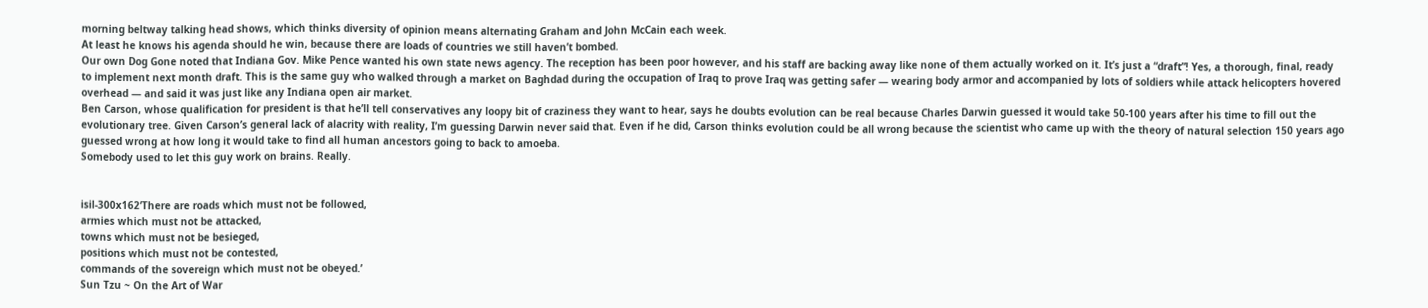morning beltway talking head shows, which thinks diversity of opinion means alternating Graham and John McCain each week.
At least he knows his agenda should he win, because there are loads of countries we still haven’t bombed.
Our own Dog Gone noted that Indiana Gov. Mike Pence wanted his own state news agency. The reception has been poor however, and his staff are backing away like none of them actually worked on it. It’s just a “draft”! Yes, a thorough, final, ready to implement next month draft. This is the same guy who walked through a market on Baghdad during the occupation of Iraq to prove Iraq was getting safer — wearing body armor and accompanied by lots of soldiers while attack helicopters hovered overhead — and said it was just like any Indiana open air market.
Ben Carson, whose qualification for president is that he’ll tell conservatives any loopy bit of craziness they want to hear, says he doubts evolution can be real because Charles Darwin guessed it would take 50-100 years after his time to fill out the evolutionary tree. Given Carson’s general lack of alacrity with reality, I’m guessing Darwin never said that. Even if he did, Carson thinks evolution could be all wrong because the scientist who came up with the theory of natural selection 150 years ago guessed wrong at how long it would take to find all human ancestors going to back to amoeba.
Somebody used to let this guy work on brains. Really.


isil-300x162‘There are roads which must not be followed,
armies which must not be attacked,
towns which must not be besieged,
positions which must not be contested,
commands of the sovereign which must not be obeyed.’
Sun Tzu ~ On the Art of War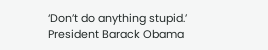‘Don’t do anything stupid.’
President Barack Obama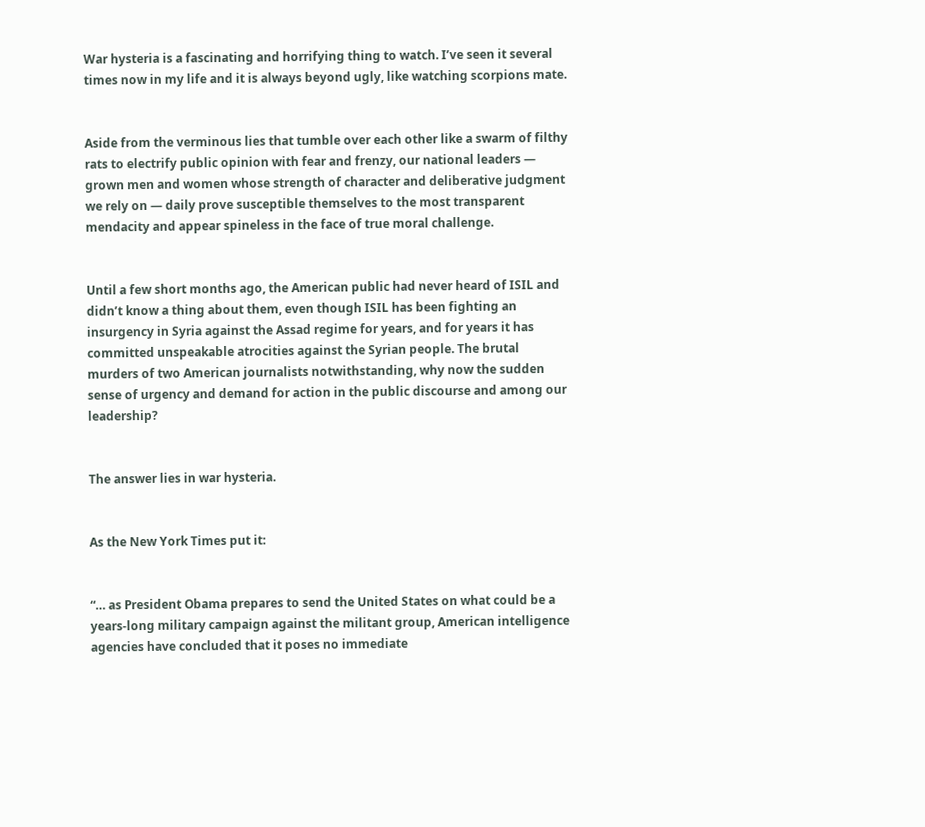War hysteria is a fascinating and horrifying thing to watch. I’ve seen it several times now in my life and it is always beyond ugly, like watching scorpions mate.


Aside from the verminous lies that tumble over each other like a swarm of filthy rats to electrify public opinion with fear and frenzy, our national leaders — grown men and women whose strength of character and deliberative judgment we rely on — daily prove susceptible themselves to the most transparent mendacity and appear spineless in the face of true moral challenge.


Until a few short months ago, the American public had never heard of ISIL and didn’t know a thing about them, even though ISIL has been fighting an insurgency in Syria against the Assad regime for years, and for years it has committed unspeakable atrocities against the Syrian people. The brutal murders of two American journalists notwithstanding, why now the sudden sense of urgency and demand for action in the public discourse and among our leadership?


The answer lies in war hysteria.


As the New York Times put it:


“… as President Obama prepares to send the United States on what could be a years-long military campaign against the militant group, American intelligence agencies have concluded that it poses no immediate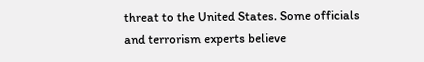threat to the United States. Some officials and terrorism experts believe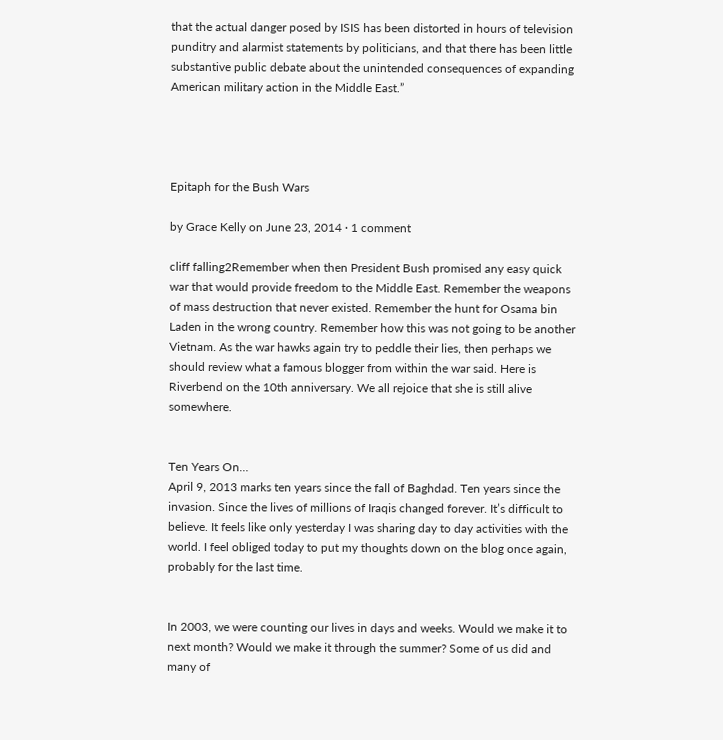that the actual danger posed by ISIS has been distorted in hours of television punditry and alarmist statements by politicians, and that there has been little substantive public debate about the unintended consequences of expanding American military action in the Middle East.”




Epitaph for the Bush Wars

by Grace Kelly on June 23, 2014 · 1 comment

cliff falling2Remember when then President Bush promised any easy quick war that would provide freedom to the Middle East. Remember the weapons of mass destruction that never existed. Remember the hunt for Osama bin Laden in the wrong country. Remember how this was not going to be another Vietnam. As the war hawks again try to peddle their lies, then perhaps we should review what a famous blogger from within the war said. Here is Riverbend on the 10th anniversary. We all rejoice that she is still alive somewhere.


Ten Years On…
April 9, 2013 marks ten years since the fall of Baghdad. Ten years since the invasion. Since the lives of millions of Iraqis changed forever. It’s difficult to believe. It feels like only yesterday I was sharing day to day activities with the world. I feel obliged today to put my thoughts down on the blog once again, probably for the last time.


In 2003, we were counting our lives in days and weeks. Would we make it to next month? Would we make it through the summer? Some of us did and many of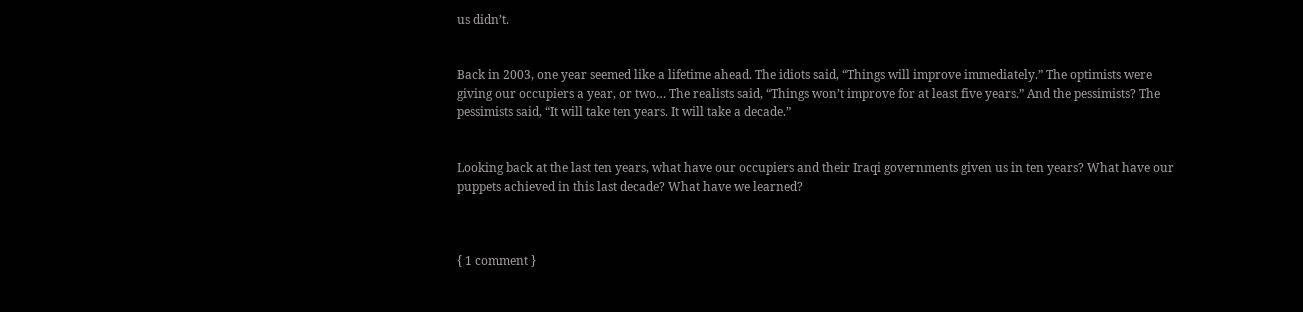us didn’t.


Back in 2003, one year seemed like a lifetime ahead. The idiots said, “Things will improve immediately.” The optimists were giving our occupiers a year, or two… The realists said, “Things won’t improve for at least five years.” And the pessimists? The pessimists said, “It will take ten years. It will take a decade.”


Looking back at the last ten years, what have our occupiers and their Iraqi governments given us in ten years? What have our puppets achieved in this last decade? What have we learned?



{ 1 comment }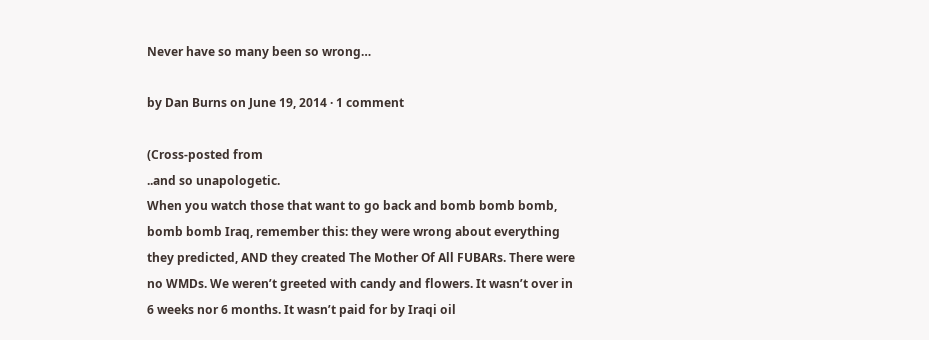Never have so many been so wrong…

by Dan Burns on June 19, 2014 · 1 comment

(Cross-posted from
..and so unapologetic.
When you watch those that want to go back and bomb bomb bomb, bomb bomb Iraq, remember this: they were wrong about everything they predicted, AND they created The Mother Of All FUBARs. There were no WMDs. We weren’t greeted with candy and flowers. It wasn’t over in 6 weeks nor 6 months. It wasn’t paid for by Iraqi oil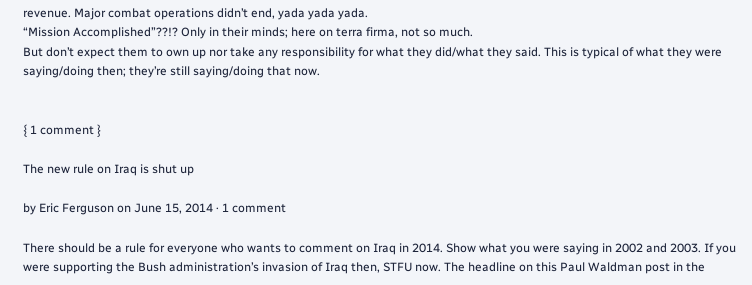revenue. Major combat operations didn’t end, yada yada yada.
“Mission Accomplished”??!? Only in their minds; here on terra firma, not so much.
But don’t expect them to own up nor take any responsibility for what they did/what they said. This is typical of what they were saying/doing then; they’re still saying/doing that now.


{ 1 comment }

The new rule on Iraq is shut up

by Eric Ferguson on June 15, 2014 · 1 comment

There should be a rule for everyone who wants to comment on Iraq in 2014. Show what you were saying in 2002 and 2003. If you were supporting the Bush administration’s invasion of Iraq then, STFU now. The headline on this Paul Waldman post in the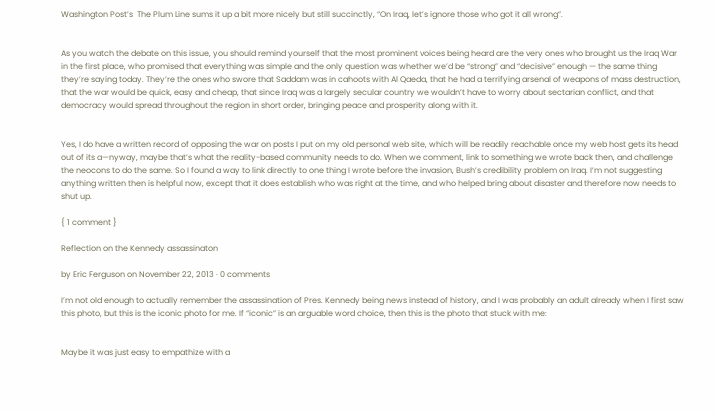Washington Post’s  The Plum Line sums it up a bit more nicely but still succinctly, “On Iraq, let’s ignore those who got it all wrong”.


As you watch the debate on this issue, you should remind yourself that the most prominent voices being heard are the very ones who brought us the Iraq War in the first place, who promised that everything was simple and the only question was whether we’d be “strong” and “decisive” enough — the same thing they’re saying today. They’re the ones who swore that Saddam was in cahoots with Al Qaeda, that he had a terrifying arsenal of weapons of mass destruction, that the war would be quick, easy and cheap, that since Iraq was a largely secular country we wouldn’t have to worry about sectarian conflict, and that democracy would spread throughout the region in short order, bringing peace and prosperity along with it.


Yes, I do have a written record of opposing the war on posts I put on my old personal web site, which will be readily reachable once my web host gets its head out of its a—nyway, maybe that’s what the reality-based community needs to do. When we comment, link to something we wrote back then, and challenge the neocons to do the same. So I found a way to link directly to one thing I wrote before the invasion, Bush’s credibility problem on Iraq. I’m not suggesting anything written then is helpful now, except that it does establish who was right at the time, and who helped bring about disaster and therefore now needs to shut up.

{ 1 comment }

Reflection on the Kennedy assassinaton

by Eric Ferguson on November 22, 2013 · 0 comments

I’m not old enough to actually remember the assassination of Pres. Kennedy being news instead of history, and I was probably an adult already when I first saw this photo, but this is the iconic photo for me. If “iconic” is an arguable word choice, then this is the photo that stuck with me:


Maybe it was just easy to empathize with a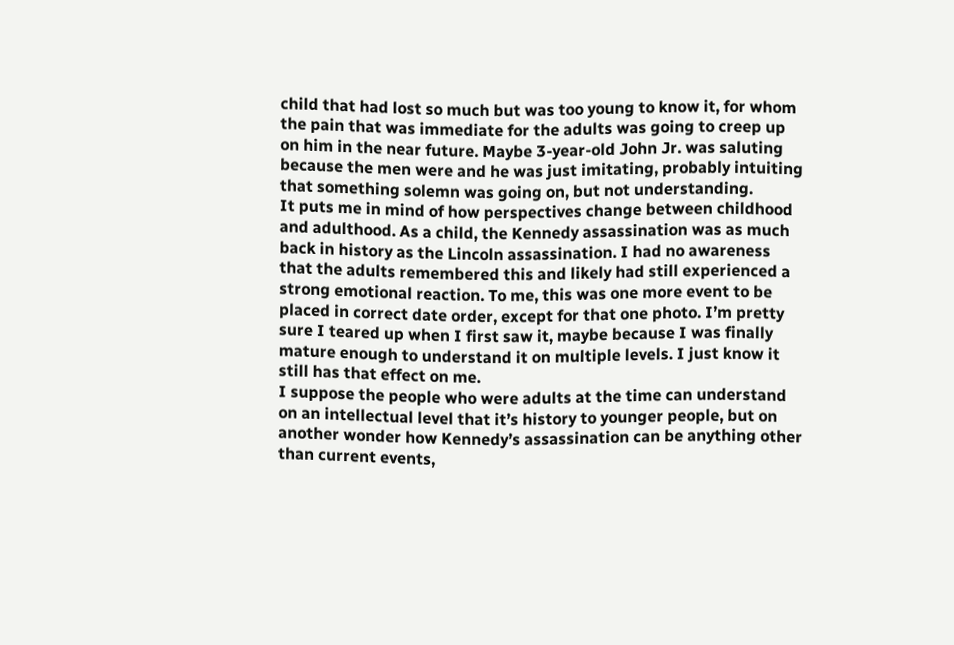child that had lost so much but was too young to know it, for whom the pain that was immediate for the adults was going to creep up on him in the near future. Maybe 3-year-old John Jr. was saluting because the men were and he was just imitating, probably intuiting that something solemn was going on, but not understanding.
It puts me in mind of how perspectives change between childhood and adulthood. As a child, the Kennedy assassination was as much back in history as the Lincoln assassination. I had no awareness that the adults remembered this and likely had still experienced a strong emotional reaction. To me, this was one more event to be placed in correct date order, except for that one photo. I’m pretty sure I teared up when I first saw it, maybe because I was finally mature enough to understand it on multiple levels. I just know it still has that effect on me.
I suppose the people who were adults at the time can understand on an intellectual level that it’s history to younger people, but on another wonder how Kennedy’s assassination can be anything other than current events,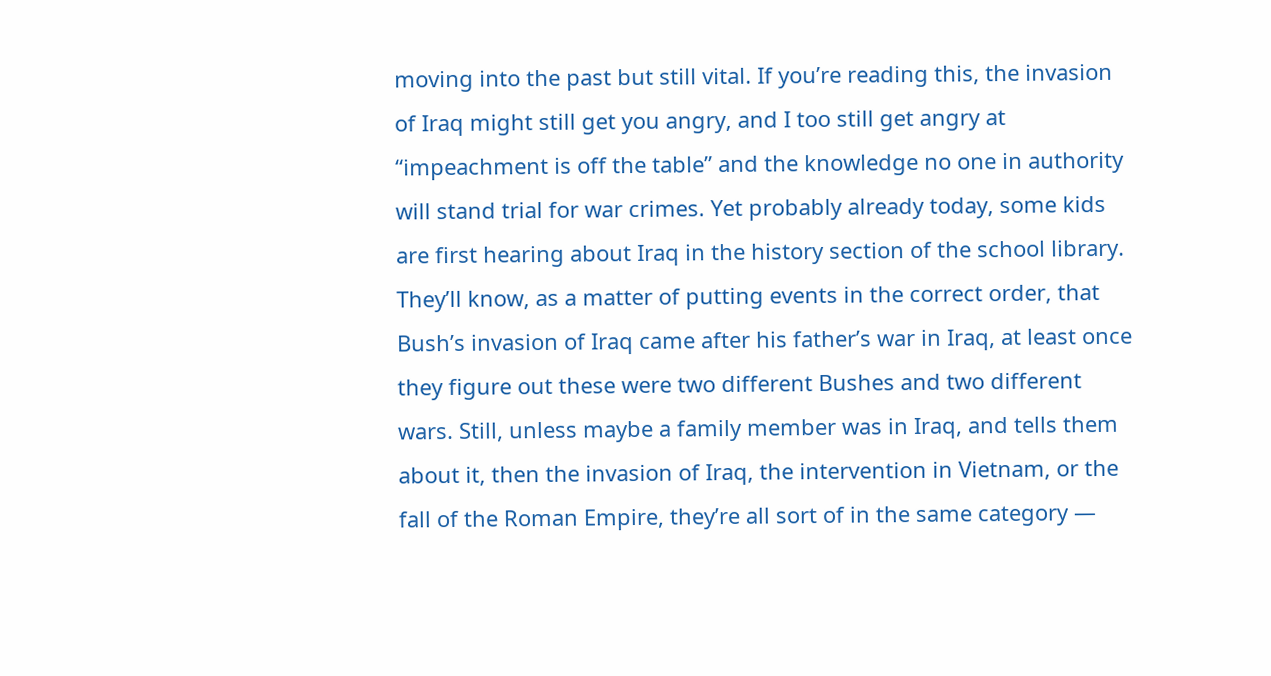moving into the past but still vital. If you’re reading this, the invasion of Iraq might still get you angry, and I too still get angry at “impeachment is off the table” and the knowledge no one in authority will stand trial for war crimes. Yet probably already today, some kids are first hearing about Iraq in the history section of the school library. They’ll know, as a matter of putting events in the correct order, that Bush’s invasion of Iraq came after his father’s war in Iraq, at least once they figure out these were two different Bushes and two different wars. Still, unless maybe a family member was in Iraq, and tells them about it, then the invasion of Iraq, the intervention in Vietnam, or the fall of the Roman Empire, they’re all sort of in the same category —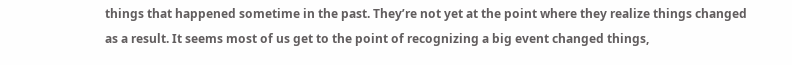things that happened sometime in the past. They’re not yet at the point where they realize things changed as a result. It seems most of us get to the point of recognizing a big event changed things,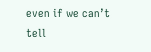even if we can’t tell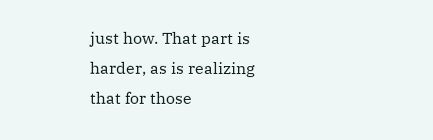just how. That part is harder, as is realizing that for those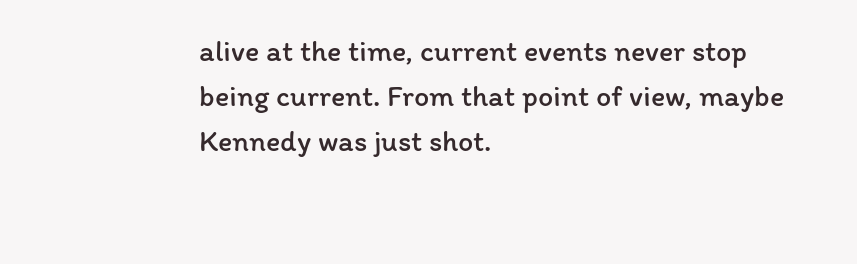alive at the time, current events never stop being current. From that point of view, maybe Kennedy was just shot.